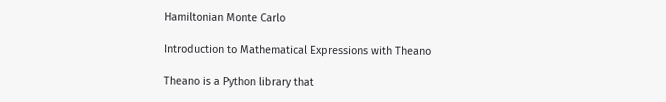Hamiltonian Monte Carlo

Introduction to Mathematical Expressions with Theano

Theano is a Python library that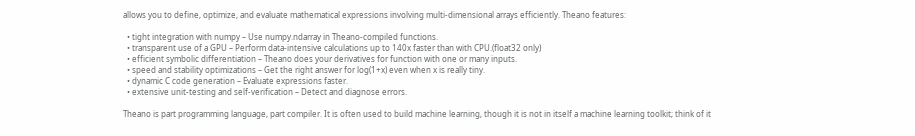allows you to define, optimize, and evaluate mathematical expressions involving multi-dimensional arrays efficiently. Theano features:

  • tight integration with numpy – Use numpy.ndarray in Theano-compiled functions.
  • transparent use of a GPU – Perform data-intensive calculations up to 140x faster than with CPU.(float32 only)
  • efficient symbolic differentiation – Theano does your derivatives for function with one or many inputs.
  • speed and stability optimizations – Get the right answer for log(1+x) even when x is really tiny.
  • dynamic C code generation – Evaluate expressions faster.
  • extensive unit-testing and self-verification – Detect and diagnose errors.

Theano is part programming language, part compiler. It is often used to build machine learning, though it is not in itself a machine learning toolkit; think of it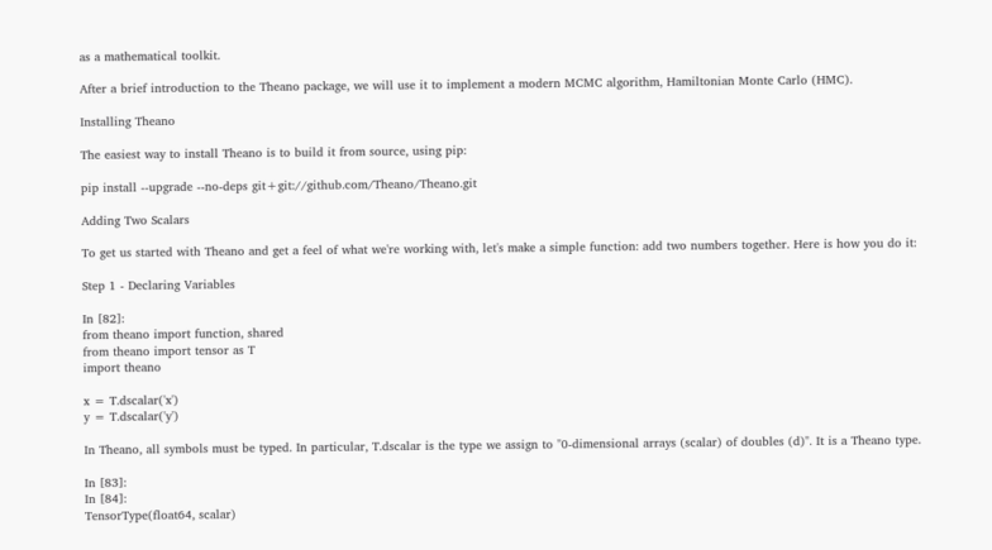as a mathematical toolkit.

After a brief introduction to the Theano package, we will use it to implement a modern MCMC algorithm, Hamiltonian Monte Carlo (HMC).

Installing Theano

The easiest way to install Theano is to build it from source, using pip:

pip install --upgrade --no-deps git+git://github.com/Theano/Theano.git

Adding Two Scalars

To get us started with Theano and get a feel of what we're working with, let's make a simple function: add two numbers together. Here is how you do it:

Step 1 - Declaring Variables

In [82]:
from theano import function, shared
from theano import tensor as T
import theano

x = T.dscalar('x')
y = T.dscalar('y')

In Theano, all symbols must be typed. In particular, T.dscalar is the type we assign to "0-dimensional arrays (scalar) of doubles (d)". It is a Theano type.

In [83]:
In [84]:
TensorType(float64, scalar)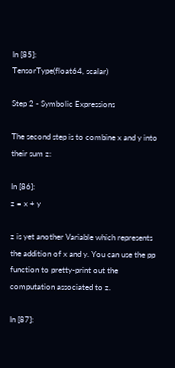In [85]:
TensorType(float64, scalar)

Step 2 - Symbolic Expressions

The second step is to combine x and y into their sum z:

In [86]:
z = x + y

z is yet another Variable which represents the addition of x and y. You can use the pp function to pretty-print out the computation associated to z.

In [87]: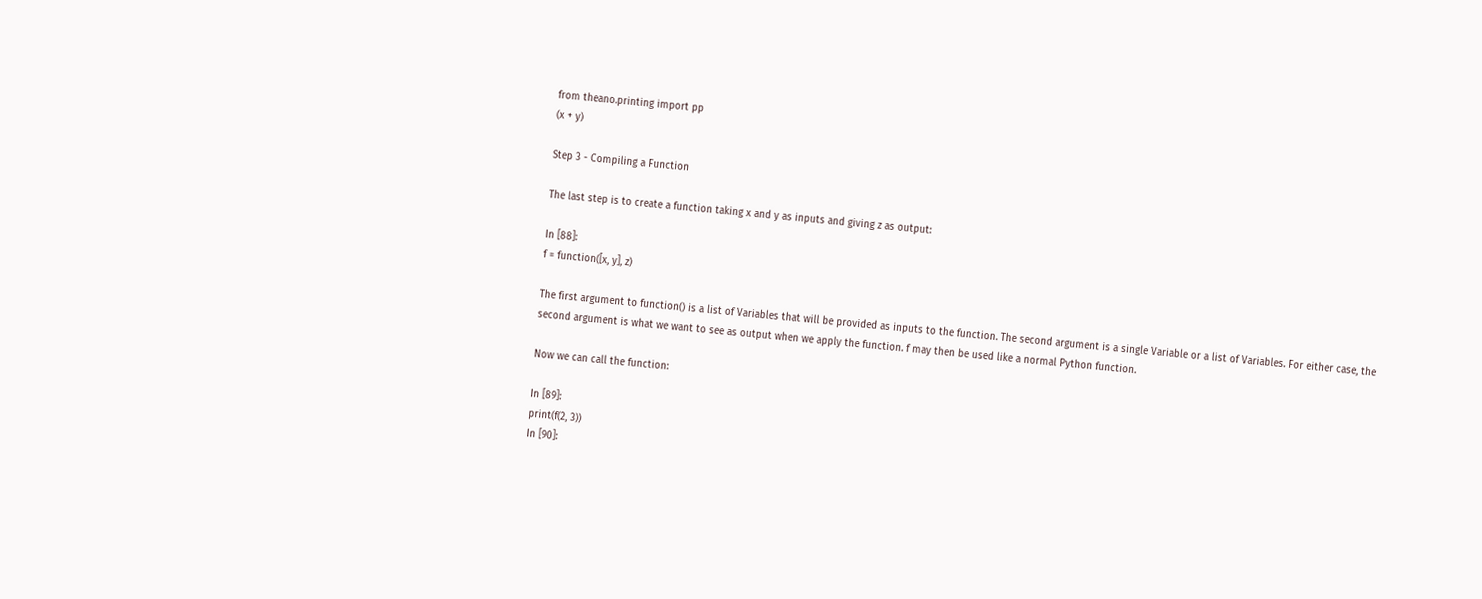from theano.printing import pp
(x + y)

Step 3 - Compiling a Function

The last step is to create a function taking x and y as inputs and giving z as output:

In [88]:
f = function([x, y], z)

The first argument to function() is a list of Variables that will be provided as inputs to the function. The second argument is a single Variable or a list of Variables. For either case, the second argument is what we want to see as output when we apply the function. f may then be used like a normal Python function.

Now we can call the function:

In [89]:
print(f(2, 3))
In [90]: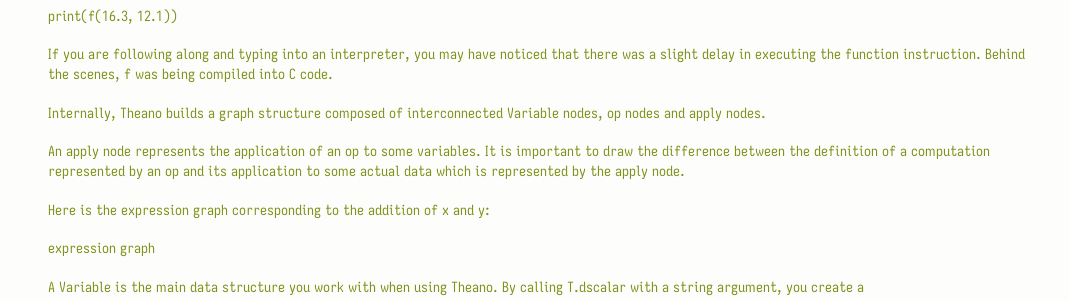print(f(16.3, 12.1))

If you are following along and typing into an interpreter, you may have noticed that there was a slight delay in executing the function instruction. Behind the scenes, f was being compiled into C code.

Internally, Theano builds a graph structure composed of interconnected Variable nodes, op nodes and apply nodes.

An apply node represents the application of an op to some variables. It is important to draw the difference between the definition of a computation represented by an op and its application to some actual data which is represented by the apply node.

Here is the expression graph corresponding to the addition of x and y:

expression graph

A Variable is the main data structure you work with when using Theano. By calling T.dscalar with a string argument, you create a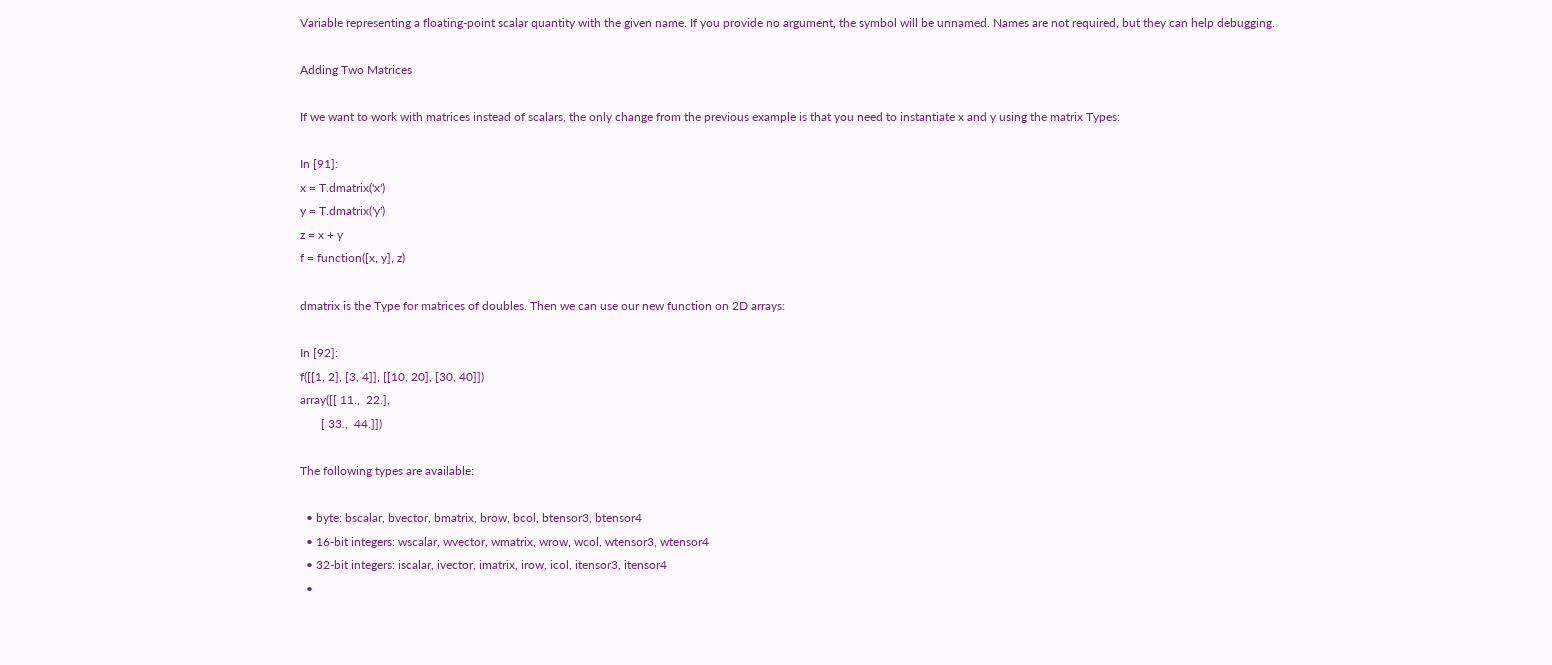Variable representing a floating-point scalar quantity with the given name. If you provide no argument, the symbol will be unnamed. Names are not required, but they can help debugging.

Adding Two Matrices

If we want to work with matrices instead of scalars, the only change from the previous example is that you need to instantiate x and y using the matrix Types:

In [91]:
x = T.dmatrix('x')
y = T.dmatrix('y')
z = x + y
f = function([x, y], z)

dmatrix is the Type for matrices of doubles. Then we can use our new function on 2D arrays:

In [92]:
f([[1, 2], [3, 4]], [[10, 20], [30, 40]])
array([[ 11.,  22.],
       [ 33.,  44.]])

The following types are available:

  • byte: bscalar, bvector, bmatrix, brow, bcol, btensor3, btensor4
  • 16-bit integers: wscalar, wvector, wmatrix, wrow, wcol, wtensor3, wtensor4
  • 32-bit integers: iscalar, ivector, imatrix, irow, icol, itensor3, itensor4
  •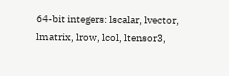64-bit integers: lscalar, lvector, lmatrix, lrow, lcol, ltensor3,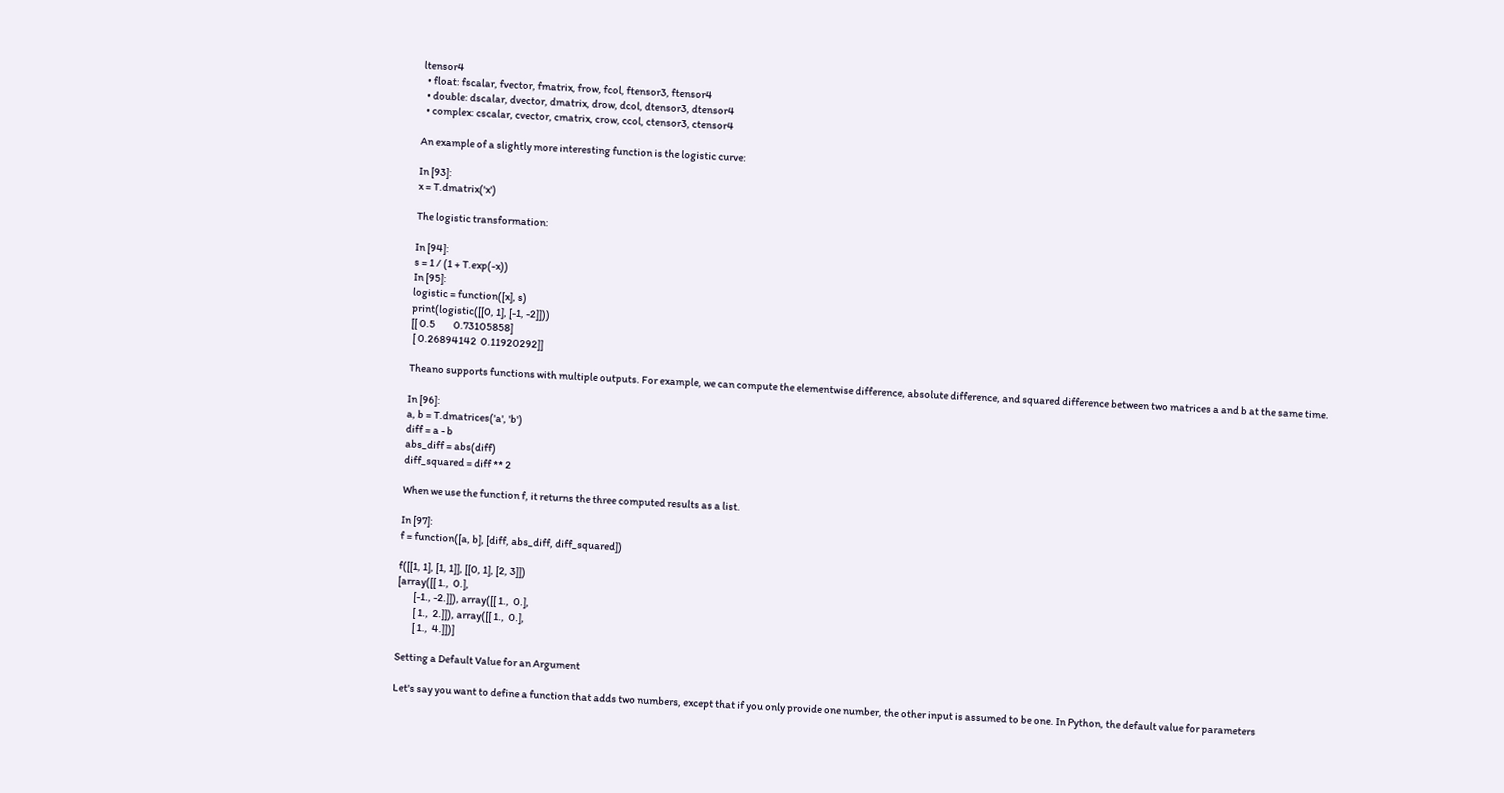ltensor4
  • float: fscalar, fvector, fmatrix, frow, fcol, ftensor3, ftensor4
  • double: dscalar, dvector, dmatrix, drow, dcol, dtensor3, dtensor4
  • complex: cscalar, cvector, cmatrix, crow, ccol, ctensor3, ctensor4

An example of a slightly more interesting function is the logistic curve:

In [93]:
x = T.dmatrix('x')

The logistic transformation:

In [94]:
s = 1 / (1 + T.exp(-x))
In [95]:
logistic = function([x], s)
print(logistic([[0, 1], [-1, -2]]))
[[ 0.5         0.73105858]
 [ 0.26894142  0.11920292]]

Theano supports functions with multiple outputs. For example, we can compute the elementwise difference, absolute difference, and squared difference between two matrices a and b at the same time.

In [96]:
a, b = T.dmatrices('a', 'b')
diff = a - b
abs_diff = abs(diff)
diff_squared = diff ** 2

When we use the function f, it returns the three computed results as a list.

In [97]:
f = function([a, b], [diff, abs_diff, diff_squared])

f([[1, 1], [1, 1]], [[0, 1], [2, 3]])
[array([[ 1.,  0.],
        [-1., -2.]]), array([[ 1.,  0.],
        [ 1.,  2.]]), array([[ 1.,  0.],
        [ 1.,  4.]])]

Setting a Default Value for an Argument

Let's say you want to define a function that adds two numbers, except that if you only provide one number, the other input is assumed to be one. In Python, the default value for parameters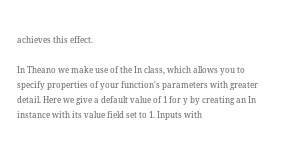achieves this effect.

In Theano we make use of the In class, which allows you to specify properties of your function's parameters with greater detail. Here we give a default value of 1 for y by creating an In instance with its value field set to 1. Inputs with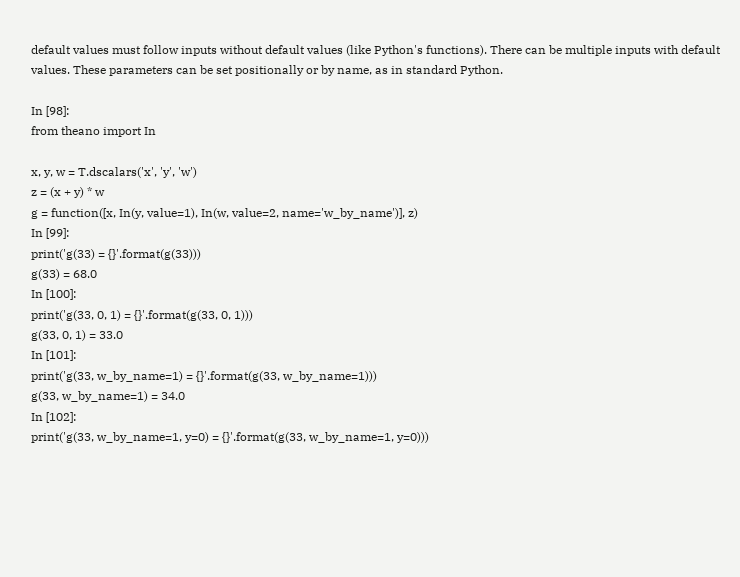default values must follow inputs without default values (like Python's functions). There can be multiple inputs with default values. These parameters can be set positionally or by name, as in standard Python.

In [98]:
from theano import In

x, y, w = T.dscalars('x', 'y', 'w')
z = (x + y) * w
g = function([x, In(y, value=1), In(w, value=2, name='w_by_name')], z)
In [99]:
print('g(33) = {}'.format(g(33)))
g(33) = 68.0
In [100]:
print('g(33, 0, 1) = {}'.format(g(33, 0, 1)))
g(33, 0, 1) = 33.0
In [101]:
print('g(33, w_by_name=1) = {}'.format(g(33, w_by_name=1)))
g(33, w_by_name=1) = 34.0
In [102]:
print('g(33, w_by_name=1, y=0) = {}'.format(g(33, w_by_name=1, y=0)))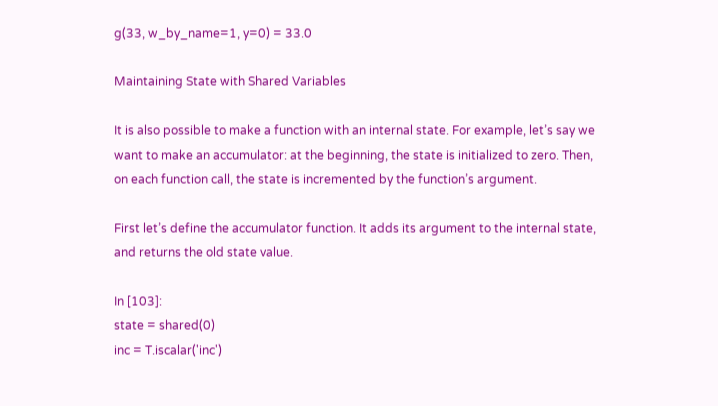g(33, w_by_name=1, y=0) = 33.0

Maintaining State with Shared Variables

It is also possible to make a function with an internal state. For example, let’s say we want to make an accumulator: at the beginning, the state is initialized to zero. Then, on each function call, the state is incremented by the function’s argument.

First let’s define the accumulator function. It adds its argument to the internal state, and returns the old state value.

In [103]:
state = shared(0)
inc = T.iscalar('inc')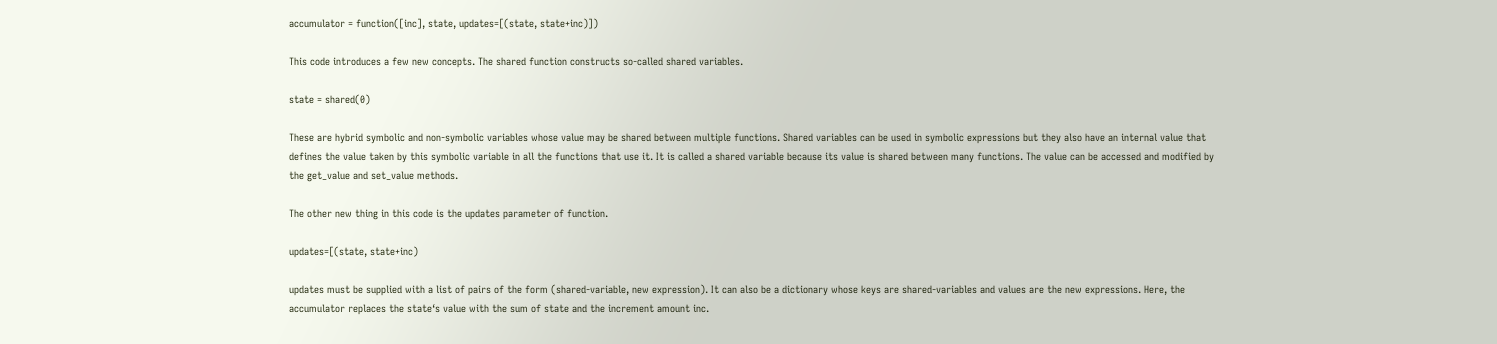accumulator = function([inc], state, updates=[(state, state+inc)])

This code introduces a few new concepts. The shared function constructs so-called shared variables.

state = shared(0)

These are hybrid symbolic and non-symbolic variables whose value may be shared between multiple functions. Shared variables can be used in symbolic expressions but they also have an internal value that defines the value taken by this symbolic variable in all the functions that use it. It is called a shared variable because its value is shared between many functions. The value can be accessed and modified by the get_value and set_value methods.

The other new thing in this code is the updates parameter of function.

updates=[(state, state+inc)

updates must be supplied with a list of pairs of the form (shared-variable, new expression). It can also be a dictionary whose keys are shared-variables and values are the new expressions. Here, the accumulator replaces the state‘s value with the sum of state and the increment amount inc.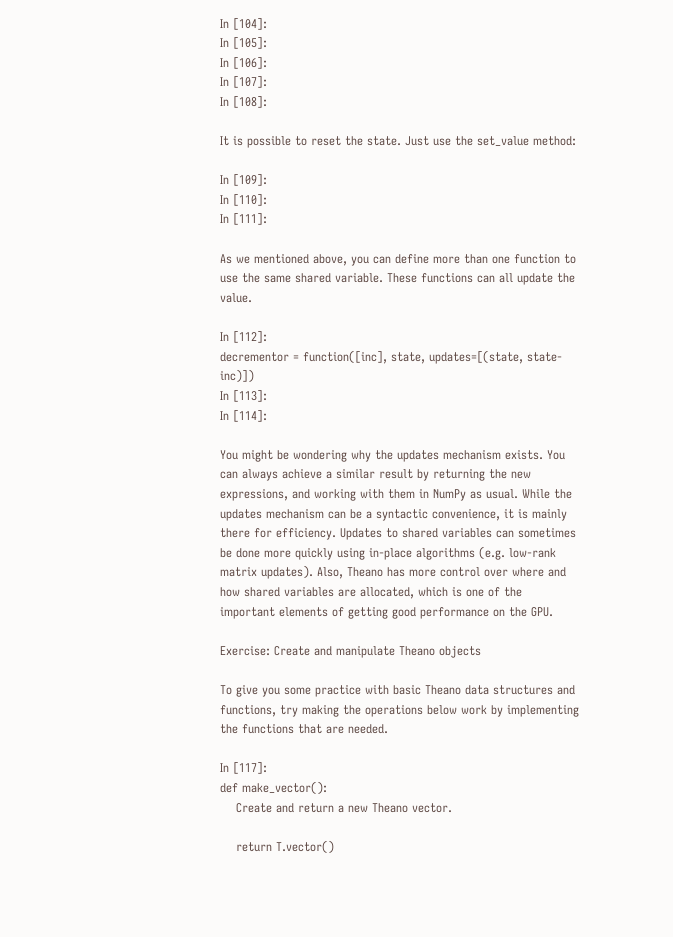In [104]:
In [105]:
In [106]:
In [107]:
In [108]:

It is possible to reset the state. Just use the set_value method:

In [109]:
In [110]:
In [111]:

As we mentioned above, you can define more than one function to use the same shared variable. These functions can all update the value.

In [112]:
decrementor = function([inc], state, updates=[(state, state-inc)])
In [113]:
In [114]:

You might be wondering why the updates mechanism exists. You can always achieve a similar result by returning the new expressions, and working with them in NumPy as usual. While the updates mechanism can be a syntactic convenience, it is mainly there for efficiency. Updates to shared variables can sometimes be done more quickly using in-place algorithms (e.g. low-rank matrix updates). Also, Theano has more control over where and how shared variables are allocated, which is one of the important elements of getting good performance on the GPU.

Exercise: Create and manipulate Theano objects

To give you some practice with basic Theano data structures and functions, try making the operations below work by implementing the functions that are needed.

In [117]:
def make_vector():
    Create and return a new Theano vector.

    return T.vector()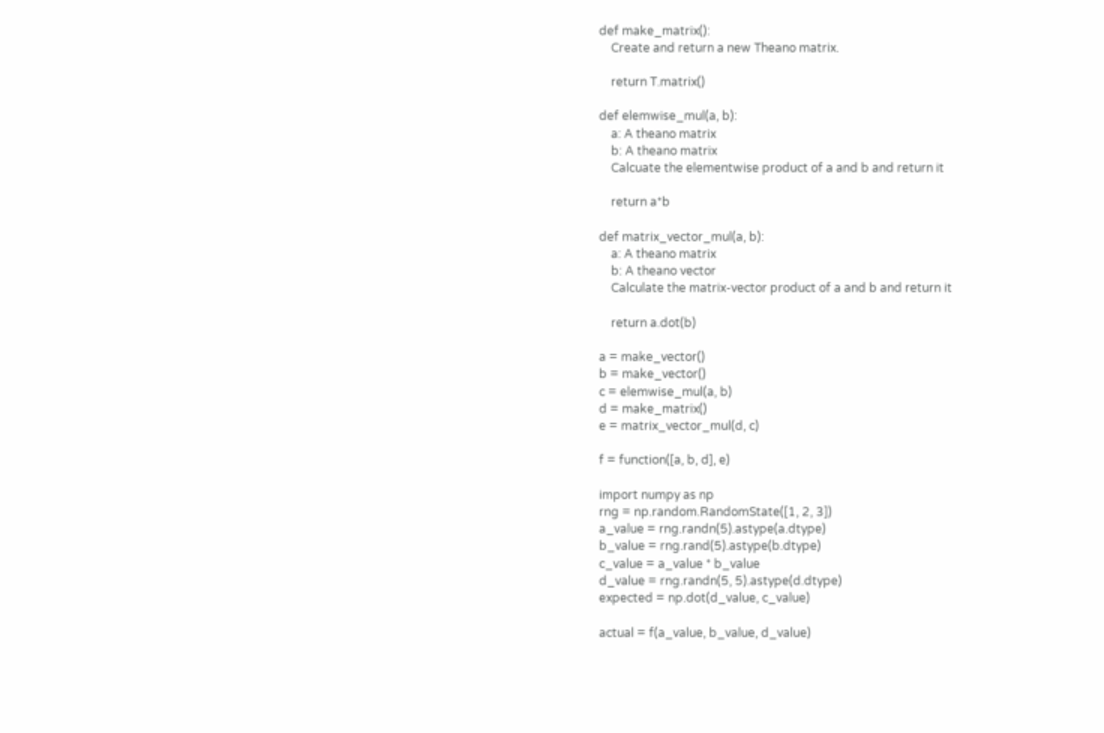def make_matrix():
    Create and return a new Theano matrix.

    return T.matrix()

def elemwise_mul(a, b):
    a: A theano matrix
    b: A theano matrix
    Calcuate the elementwise product of a and b and return it

    return a*b

def matrix_vector_mul(a, b):
    a: A theano matrix
    b: A theano vector
    Calculate the matrix-vector product of a and b and return it

    return a.dot(b)

a = make_vector()
b = make_vector()
c = elemwise_mul(a, b)
d = make_matrix()
e = matrix_vector_mul(d, c)

f = function([a, b, d], e)

import numpy as np
rng = np.random.RandomState([1, 2, 3])
a_value = rng.randn(5).astype(a.dtype)
b_value = rng.rand(5).astype(b.dtype)
c_value = a_value * b_value
d_value = rng.randn(5, 5).astype(d.dtype)
expected = np.dot(d_value, c_value)

actual = f(a_value, b_value, d_value)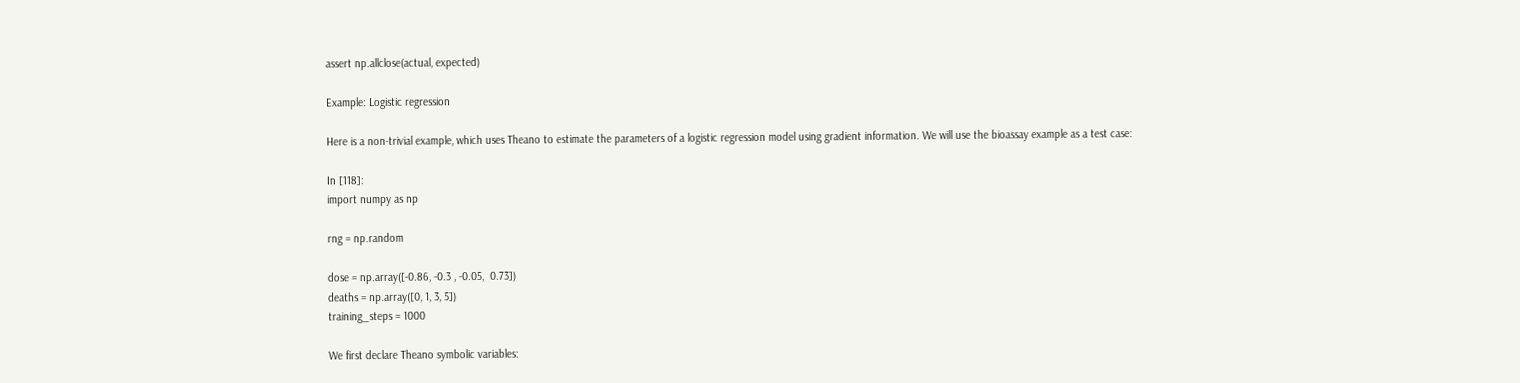assert np.allclose(actual, expected)

Example: Logistic regression

Here is a non-trivial example, which uses Theano to estimate the parameters of a logistic regression model using gradient information. We will use the bioassay example as a test case:

In [118]:
import numpy as np

rng = np.random

dose = np.array([-0.86, -0.3 , -0.05,  0.73])
deaths = np.array([0, 1, 3, 5])
training_steps = 1000

We first declare Theano symbolic variables: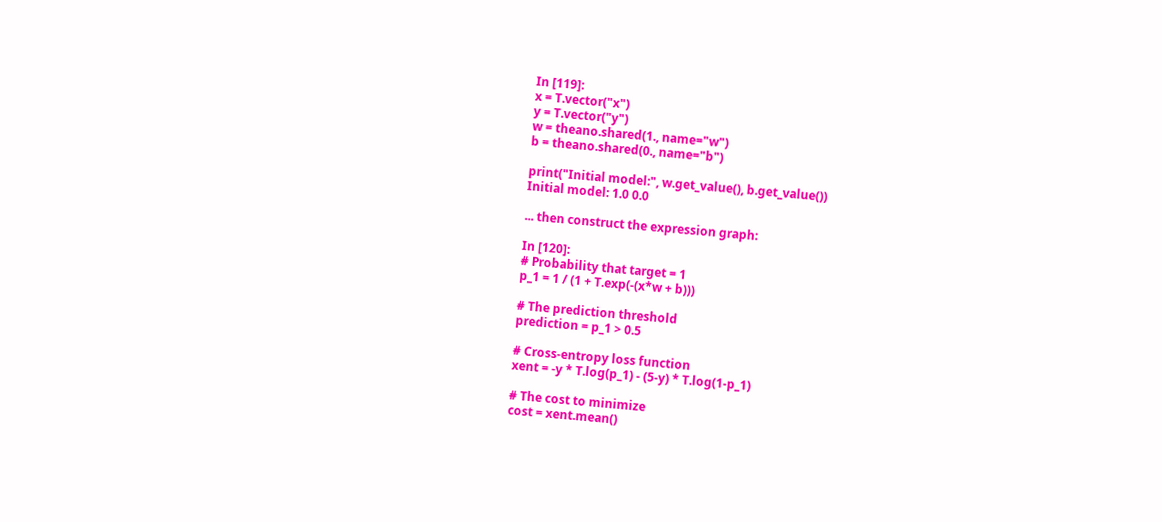In [119]:
x = T.vector("x")
y = T.vector("y")
w = theano.shared(1., name="w")
b = theano.shared(0., name="b")

print("Initial model:", w.get_value(), b.get_value())
Initial model: 1.0 0.0

... then construct the expression graph:

In [120]:
# Probability that target = 1
p_1 = 1 / (1 + T.exp(-(x*w + b)))

# The prediction threshold
prediction = p_1 > 0.5

# Cross-entropy loss function
xent = -y * T.log(p_1) - (5-y) * T.log(1-p_1)

# The cost to minimize
cost = xent.mean()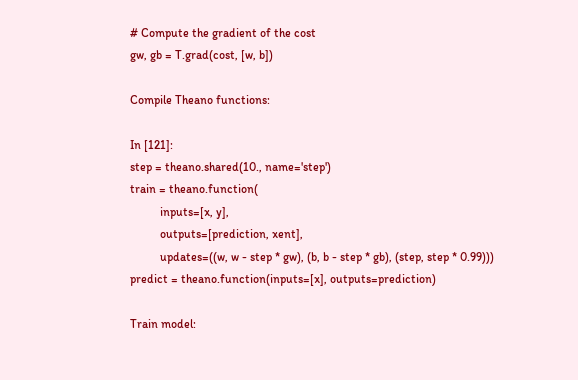# Compute the gradient of the cost
gw, gb = T.grad(cost, [w, b])

Compile Theano functions:

In [121]:
step = theano.shared(10., name='step')
train = theano.function(
          inputs=[x, y],
          outputs=[prediction, xent],
          updates=((w, w - step * gw), (b, b - step * gb), (step, step * 0.99)))
predict = theano.function(inputs=[x], outputs=prediction)

Train model: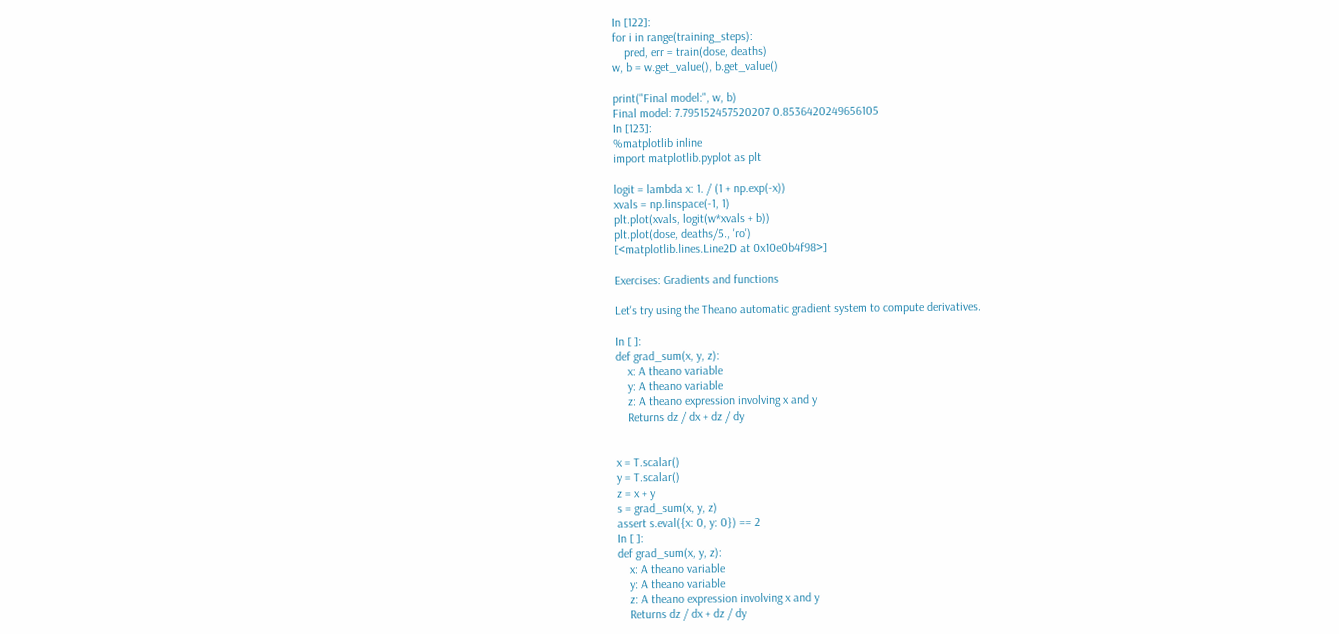In [122]:
for i in range(training_steps):
    pred, err = train(dose, deaths)
w, b = w.get_value(), b.get_value()

print("Final model:", w, b)
Final model: 7.795152457520207 0.8536420249656105
In [123]:
%matplotlib inline
import matplotlib.pyplot as plt

logit = lambda x: 1. / (1 + np.exp(-x))
xvals = np.linspace(-1, 1)
plt.plot(xvals, logit(w*xvals + b))
plt.plot(dose, deaths/5., 'ro')
[<matplotlib.lines.Line2D at 0x10e0b4f98>]

Exercises: Gradients and functions

Let's try using the Theano automatic gradient system to compute derivatives.

In [ ]:
def grad_sum(x, y, z):
    x: A theano variable
    y: A theano variable
    z: A theano expression involving x and y
    Returns dz / dx + dz / dy


x = T.scalar()
y = T.scalar()
z = x + y
s = grad_sum(x, y, z)
assert s.eval({x: 0, y: 0}) == 2
In [ ]:
def grad_sum(x, y, z):
    x: A theano variable
    y: A theano variable
    z: A theano expression involving x and y
    Returns dz / dx + dz / dy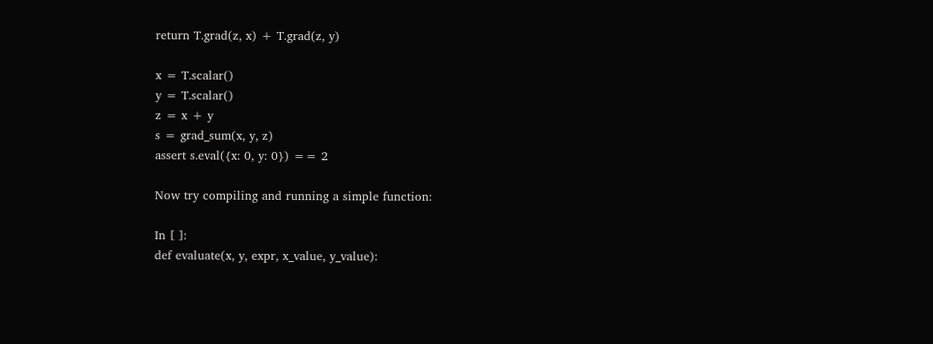return T.grad(z, x) + T.grad(z, y)

x = T.scalar()
y = T.scalar()
z = x + y
s = grad_sum(x, y, z)
assert s.eval({x: 0, y: 0}) == 2

Now try compiling and running a simple function:

In [ ]:
def evaluate(x, y, expr, x_value, y_value):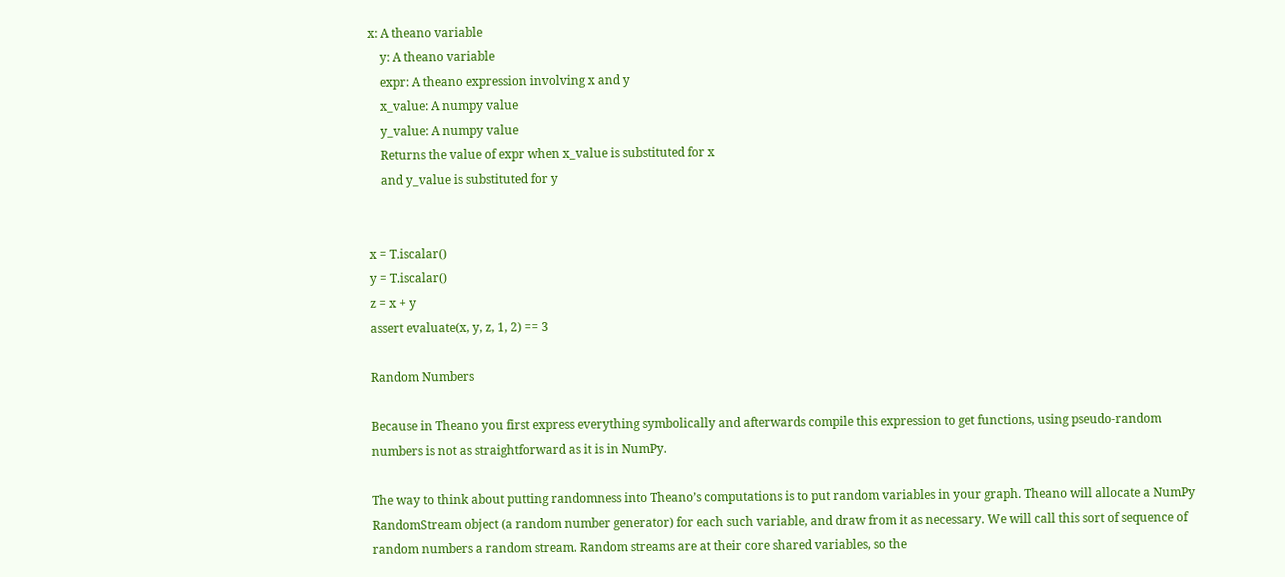x: A theano variable
    y: A theano variable
    expr: A theano expression involving x and y
    x_value: A numpy value
    y_value: A numpy value
    Returns the value of expr when x_value is substituted for x
    and y_value is substituted for y


x = T.iscalar()
y = T.iscalar()
z = x + y
assert evaluate(x, y, z, 1, 2) == 3

Random Numbers

Because in Theano you first express everything symbolically and afterwards compile this expression to get functions, using pseudo-random numbers is not as straightforward as it is in NumPy.

The way to think about putting randomness into Theano’s computations is to put random variables in your graph. Theano will allocate a NumPy RandomStream object (a random number generator) for each such variable, and draw from it as necessary. We will call this sort of sequence of random numbers a random stream. Random streams are at their core shared variables, so the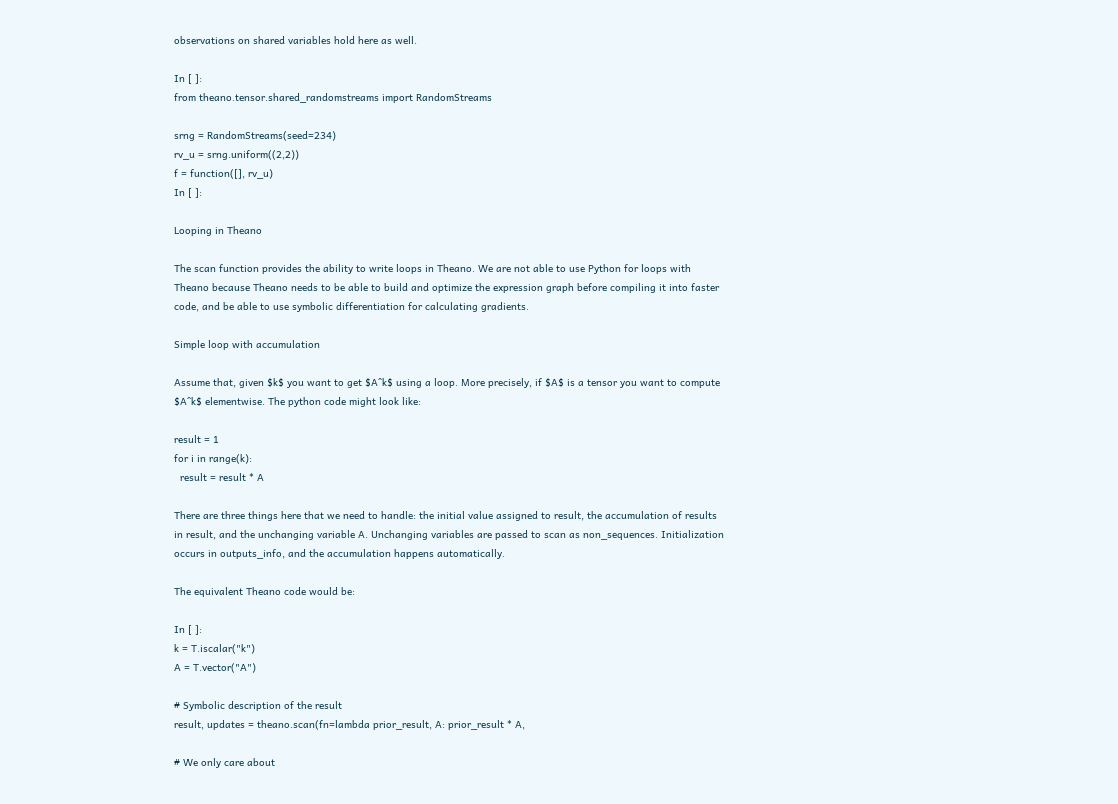observations on shared variables hold here as well.

In [ ]:
from theano.tensor.shared_randomstreams import RandomStreams

srng = RandomStreams(seed=234)
rv_u = srng.uniform((2,2))
f = function([], rv_u)
In [ ]:

Looping in Theano

The scan function provides the ability to write loops in Theano. We are not able to use Python for loops with Theano because Theano needs to be able to build and optimize the expression graph before compiling it into faster code, and be able to use symbolic differentiation for calculating gradients.

Simple loop with accumulation

Assume that, given $k$ you want to get $A^k$ using a loop. More precisely, if $A$ is a tensor you want to compute $A^k$ elementwise. The python code might look like:

result = 1
for i in range(k):
  result = result * A

There are three things here that we need to handle: the initial value assigned to result, the accumulation of results in result, and the unchanging variable A. Unchanging variables are passed to scan as non_sequences. Initialization occurs in outputs_info, and the accumulation happens automatically.

The equivalent Theano code would be:

In [ ]:
k = T.iscalar("k")
A = T.vector("A")

# Symbolic description of the result
result, updates = theano.scan(fn=lambda prior_result, A: prior_result * A,

# We only care about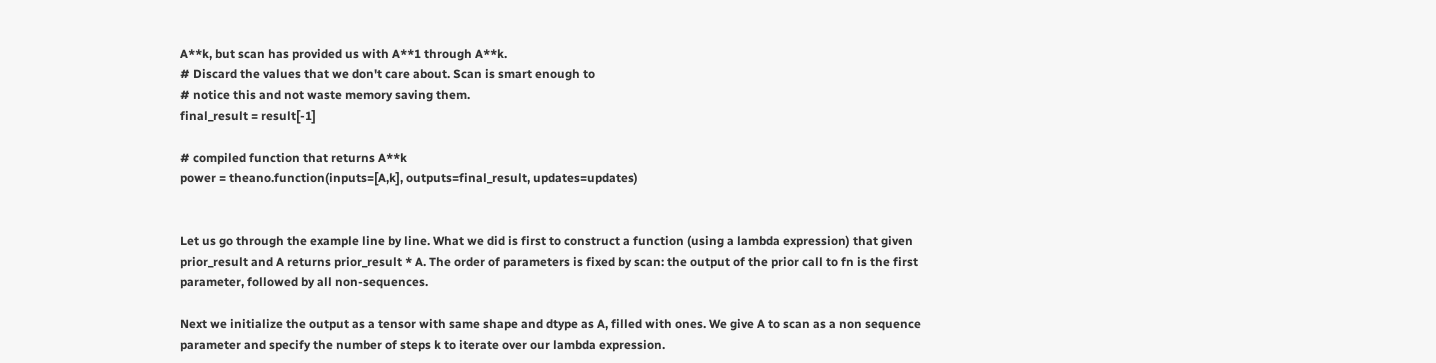A**k, but scan has provided us with A**1 through A**k.
# Discard the values that we don't care about. Scan is smart enough to
# notice this and not waste memory saving them.
final_result = result[-1]

# compiled function that returns A**k
power = theano.function(inputs=[A,k], outputs=final_result, updates=updates)


Let us go through the example line by line. What we did is first to construct a function (using a lambda expression) that given prior_result and A returns prior_result * A. The order of parameters is fixed by scan: the output of the prior call to fn is the first parameter, followed by all non-sequences.

Next we initialize the output as a tensor with same shape and dtype as A, filled with ones. We give A to scan as a non sequence parameter and specify the number of steps k to iterate over our lambda expression.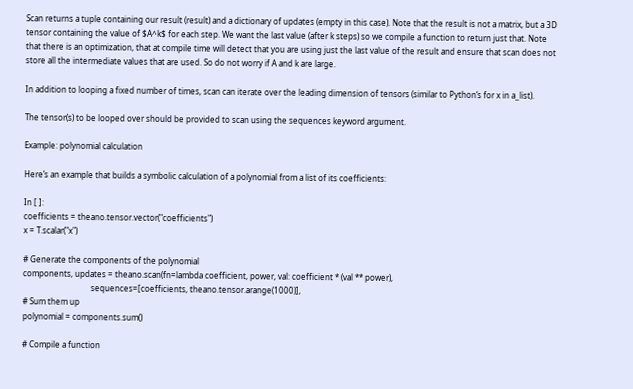Scan returns a tuple containing our result (result) and a dictionary of updates (empty in this case). Note that the result is not a matrix, but a 3D tensor containing the value of $A^k$ for each step. We want the last value (after k steps) so we compile a function to return just that. Note that there is an optimization, that at compile time will detect that you are using just the last value of the result and ensure that scan does not store all the intermediate values that are used. So do not worry if A and k are large.

In addition to looping a fixed number of times, scan can iterate over the leading dimension of tensors (similar to Python’s for x in a_list).

The tensor(s) to be looped over should be provided to scan using the sequences keyword argument.

Example: polynomial calculation

Here’s an example that builds a symbolic calculation of a polynomial from a list of its coefficients:

In [ ]:
coefficients = theano.tensor.vector("coefficients")
x = T.scalar("x")

# Generate the components of the polynomial
components, updates = theano.scan(fn=lambda coefficient, power, val: coefficient * (val ** power),
                                  sequences=[coefficients, theano.tensor.arange(1000)],
# Sum them up
polynomial = components.sum()

# Compile a function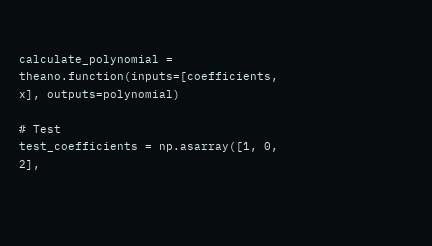calculate_polynomial = theano.function(inputs=[coefficients, x], outputs=polynomial)

# Test
test_coefficients = np.asarray([1, 0, 2],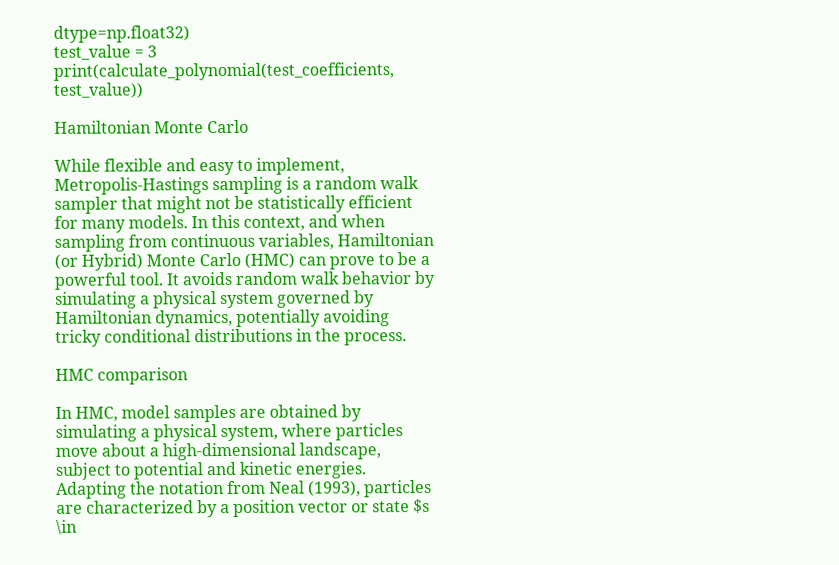dtype=np.float32)
test_value = 3
print(calculate_polynomial(test_coefficients, test_value))

Hamiltonian Monte Carlo

While flexible and easy to implement, Metropolis-Hastings sampling is a random walk sampler that might not be statistically efficient for many models. In this context, and when sampling from continuous variables, Hamiltonian (or Hybrid) Monte Carlo (HMC) can prove to be a powerful tool. It avoids random walk behavior by simulating a physical system governed by Hamiltonian dynamics, potentially avoiding tricky conditional distributions in the process.

HMC comparison

In HMC, model samples are obtained by simulating a physical system, where particles move about a high-dimensional landscape, subject to potential and kinetic energies. Adapting the notation from Neal (1993), particles are characterized by a position vector or state $s \in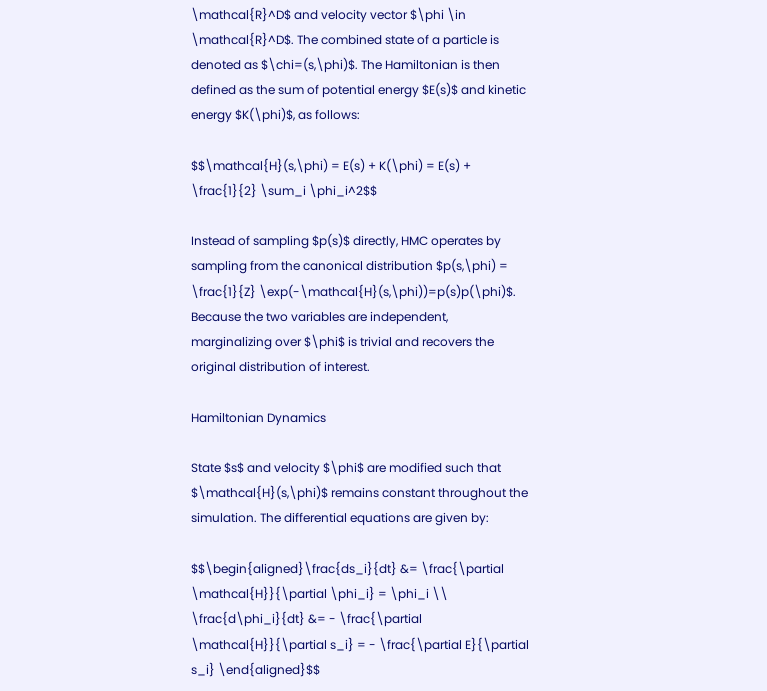\mathcal{R}^D$ and velocity vector $\phi \in \mathcal{R}^D$. The combined state of a particle is denoted as $\chi=(s,\phi)$. The Hamiltonian is then defined as the sum of potential energy $E(s)$ and kinetic energy $K(\phi)$, as follows:

$$\mathcal{H}(s,\phi) = E(s) + K(\phi) = E(s) + \frac{1}{2} \sum_i \phi_i^2$$

Instead of sampling $p(s)$ directly, HMC operates by sampling from the canonical distribution $p(s,\phi) = \frac{1}{Z} \exp(-\mathcal{H}(s,\phi))=p(s)p(\phi)$. Because the two variables are independent, marginalizing over $\phi$ is trivial and recovers the original distribution of interest.

Hamiltonian Dynamics

State $s$ and velocity $\phi$ are modified such that $\mathcal{H}(s,\phi)$ remains constant throughout the simulation. The differential equations are given by:

$$\begin{aligned}\frac{ds_i}{dt} &= \frac{\partial \mathcal{H}}{\partial \phi_i} = \phi_i \\ \frac{d\phi_i}{dt} &= - \frac{\partial \mathcal{H}}{\partial s_i} = - \frac{\partial E}{\partial s_i} \end{aligned}$$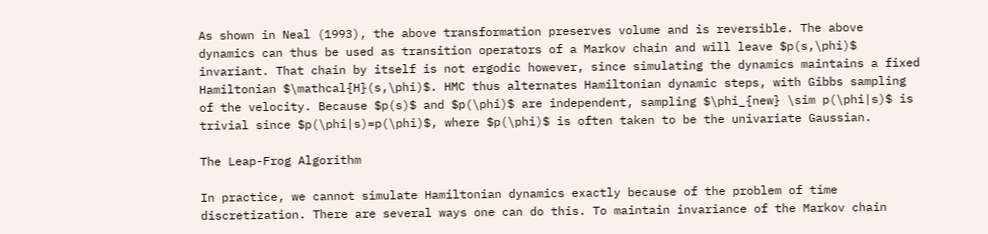As shown in Neal (1993), the above transformation preserves volume and is reversible. The above dynamics can thus be used as transition operators of a Markov chain and will leave $p(s,\phi)$ invariant. That chain by itself is not ergodic however, since simulating the dynamics maintains a fixed Hamiltonian $\mathcal{H}(s,\phi)$. HMC thus alternates Hamiltonian dynamic steps, with Gibbs sampling of the velocity. Because $p(s)$ and $p(\phi)$ are independent, sampling $\phi_{new} \sim p(\phi|s)$ is trivial since $p(\phi|s)=p(\phi)$, where $p(\phi)$ is often taken to be the univariate Gaussian.

The Leap-Frog Algorithm

In practice, we cannot simulate Hamiltonian dynamics exactly because of the problem of time discretization. There are several ways one can do this. To maintain invariance of the Markov chain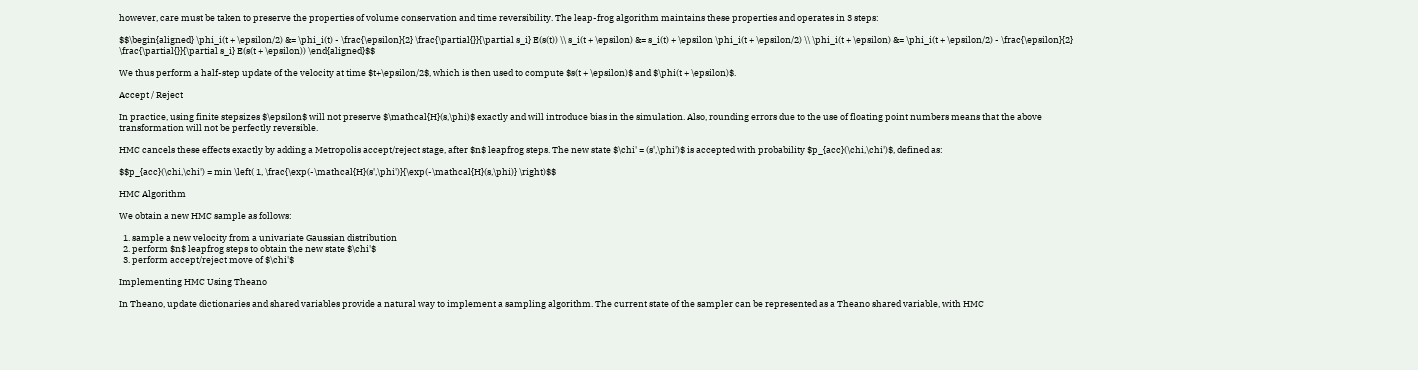however, care must be taken to preserve the properties of volume conservation and time reversibility. The leap-frog algorithm maintains these properties and operates in 3 steps:

$$\begin{aligned} \phi_i(t + \epsilon/2) &= \phi_i(t) - \frac{\epsilon}{2} \frac{\partial{}}{\partial s_i} E(s(t)) \\ s_i(t + \epsilon) &= s_i(t) + \epsilon \phi_i(t + \epsilon/2) \\ \phi_i(t + \epsilon) &= \phi_i(t + \epsilon/2) - \frac{\epsilon}{2} \frac{\partial{}}{\partial s_i} E(s(t + \epsilon)) \end{aligned}$$

We thus perform a half-step update of the velocity at time $t+\epsilon/2$, which is then used to compute $s(t + \epsilon)$ and $\phi(t + \epsilon)$.

Accept / Reject

In practice, using finite stepsizes $\epsilon$ will not preserve $\mathcal{H}(s,\phi)$ exactly and will introduce bias in the simulation. Also, rounding errors due to the use of floating point numbers means that the above transformation will not be perfectly reversible.

HMC cancels these effects exactly by adding a Metropolis accept/reject stage, after $n$ leapfrog steps. The new state $\chi' = (s',\phi')$ is accepted with probability $p_{acc}(\chi,\chi')$, defined as:

$$p_{acc}(\chi,\chi') = min \left( 1, \frac{\exp(-\mathcal{H}(s',\phi')}{\exp(-\mathcal{H}(s,\phi)} \right)$$

HMC Algorithm

We obtain a new HMC sample as follows:

  1. sample a new velocity from a univariate Gaussian distribution
  2. perform $n$ leapfrog steps to obtain the new state $\chi'$
  3. perform accept/reject move of $\chi'$

Implementing HMC Using Theano

In Theano, update dictionaries and shared variables provide a natural way to implement a sampling algorithm. The current state of the sampler can be represented as a Theano shared variable, with HMC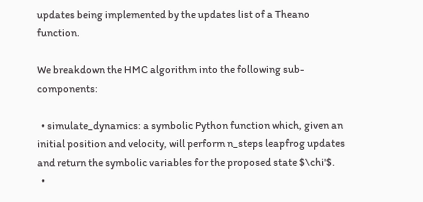updates being implemented by the updates list of a Theano function.

We breakdown the HMC algorithm into the following sub-components:

  • simulate_dynamics: a symbolic Python function which, given an initial position and velocity, will perform n_steps leapfrog updates and return the symbolic variables for the proposed state $\chi'$.
  •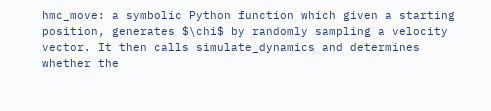hmc_move: a symbolic Python function which given a starting position, generates $\chi$ by randomly sampling a velocity vector. It then calls simulate_dynamics and determines whether the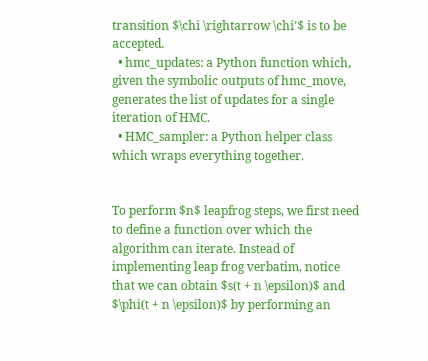transition $\chi \rightarrow \chi'$ is to be accepted.
  • hmc_updates: a Python function which, given the symbolic outputs of hmc_move, generates the list of updates for a single iteration of HMC.
  • HMC_sampler: a Python helper class which wraps everything together.


To perform $n$ leapfrog steps, we first need to define a function over which the algorithm can iterate. Instead of implementing leap frog verbatim, notice that we can obtain $s(t + n \epsilon)$ and $\phi(t + n \epsilon)$ by performing an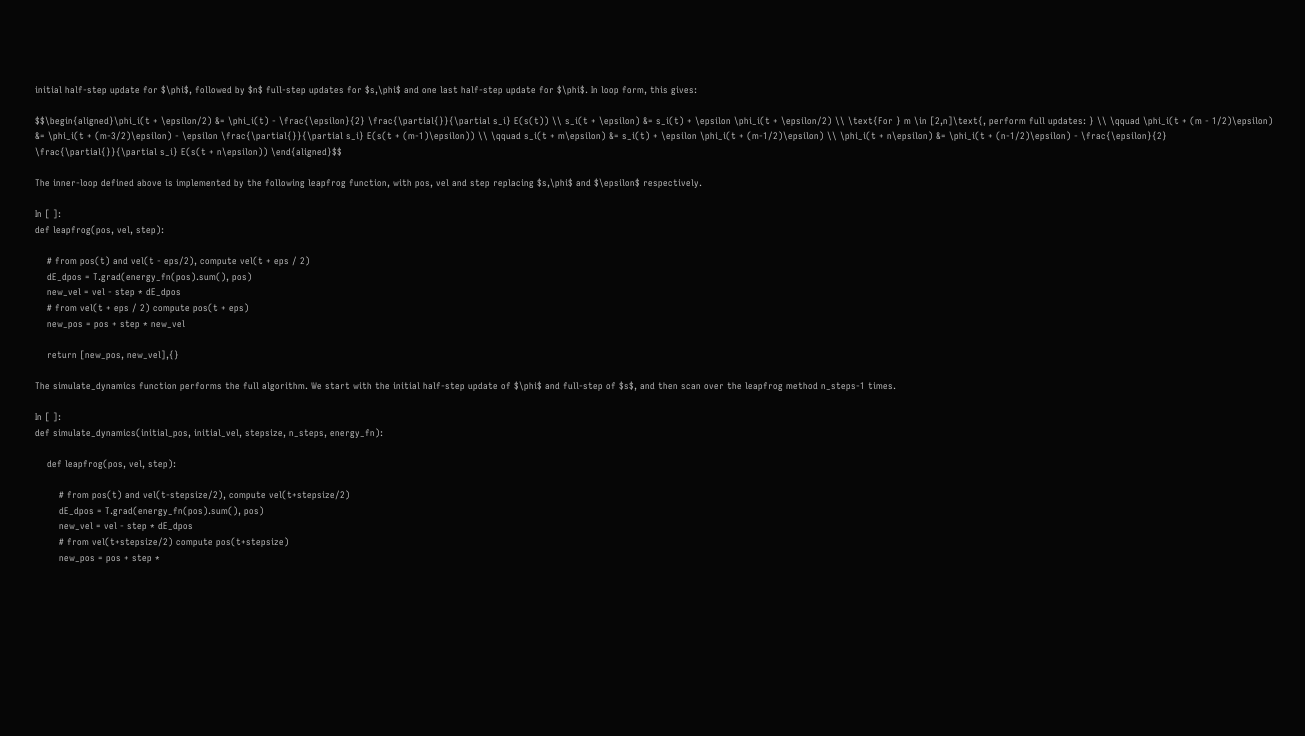initial half-step update for $\phi$, followed by $n$ full-step updates for $s,\phi$ and one last half-step update for $\phi$. In loop form, this gives:

$$\begin{aligned}\phi_i(t + \epsilon/2) &= \phi_i(t) - \frac{\epsilon}{2} \frac{\partial{}}{\partial s_i} E(s(t)) \\ s_i(t + \epsilon) &= s_i(t) + \epsilon \phi_i(t + \epsilon/2) \\ \text{For } m \in [2,n]\text{, perform full updates: } \\ \qquad \phi_i(t + (m - 1/2)\epsilon) &= \phi_i(t + (m-3/2)\epsilon) - \epsilon \frac{\partial{}}{\partial s_i} E(s(t + (m-1)\epsilon)) \\ \qquad s_i(t + m\epsilon) &= s_i(t) + \epsilon \phi_i(t + (m-1/2)\epsilon) \\ \phi_i(t + n\epsilon) &= \phi_i(t + (n-1/2)\epsilon) - \frac{\epsilon}{2} \frac{\partial{}}{\partial s_i} E(s(t + n\epsilon)) \end{aligned}$$

The inner-loop defined above is implemented by the following leapfrog function, with pos, vel and step replacing $s,\phi$ and $\epsilon$ respectively.

In [ ]:
def leapfrog(pos, vel, step):

    # from pos(t) and vel(t - eps/2), compute vel(t + eps / 2)
    dE_dpos = T.grad(energy_fn(pos).sum(), pos)
    new_vel = vel - step * dE_dpos
    # from vel(t + eps / 2) compute pos(t + eps)
    new_pos = pos + step * new_vel

    return [new_pos, new_vel],{}

The simulate_dynamics function performs the full algorithm. We start with the initial half-step update of $\phi$ and full-step of $s$, and then scan over the leapfrog method n_steps-1 times.

In [ ]:
def simulate_dynamics(initial_pos, initial_vel, stepsize, n_steps, energy_fn):

    def leapfrog(pos, vel, step):

        # from pos(t) and vel(t-stepsize/2), compute vel(t+stepsize/2)
        dE_dpos = T.grad(energy_fn(pos).sum(), pos)
        new_vel = vel - step * dE_dpos
        # from vel(t+stepsize/2) compute pos(t+stepsize)
        new_pos = pos + step *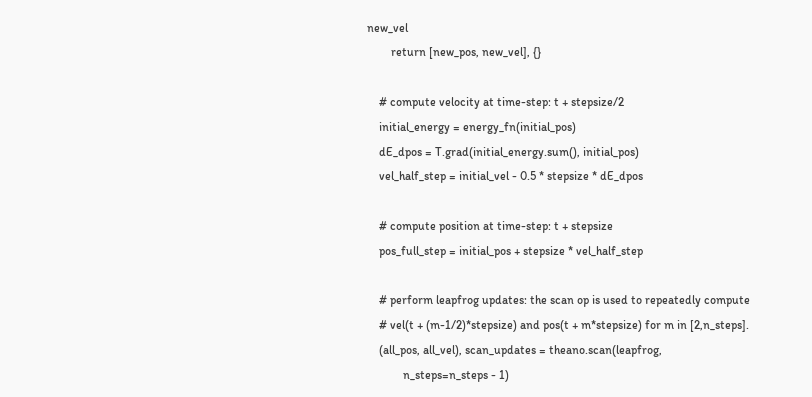new_vel
        return [new_pos, new_vel], {}

    # compute velocity at time-step: t + stepsize/2
    initial_energy = energy_fn(initial_pos)
    dE_dpos = T.grad(initial_energy.sum(), initial_pos)
    vel_half_step = initial_vel - 0.5 * stepsize * dE_dpos

    # compute position at time-step: t + stepsize
    pos_full_step = initial_pos + stepsize * vel_half_step

    # perform leapfrog updates: the scan op is used to repeatedly compute
    # vel(t + (m-1/2)*stepsize) and pos(t + m*stepsize) for m in [2,n_steps].
    (all_pos, all_vel), scan_updates = theano.scan(leapfrog,
            n_steps=n_steps - 1)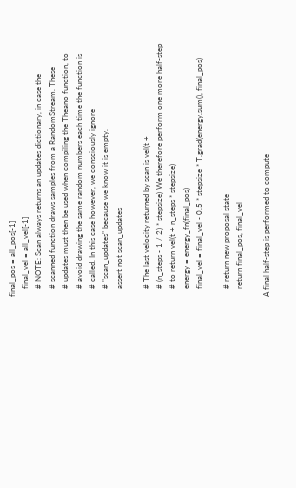final_pos = all_pos[-1]
    final_vel = all_vel[-1]
    # NOTE: Scan always returns an updates dictionary, in case the
    # scanned function draws samples from a RandomStream. These
    # updates must then be used when compiling the Theano function, to
    # avoid drawing the same random numbers each time the function is
    # called. In this case however, we consciously ignore
    # "scan_updates" because we know it is empty.
    assert not scan_updates

    # The last velocity returned by scan is vel(t +
    # (n_steps - 1 / 2) * stepsize) We therefore perform one more half-step
    # to return vel(t + n_steps * stepsize)
    energy = energy_fn(final_pos)
    final_vel = final_vel - 0.5 * stepsize * T.grad(energy.sum(), final_pos)

    # return new proposal state
    return final_pos, final_vel

A final half-step is performed to compute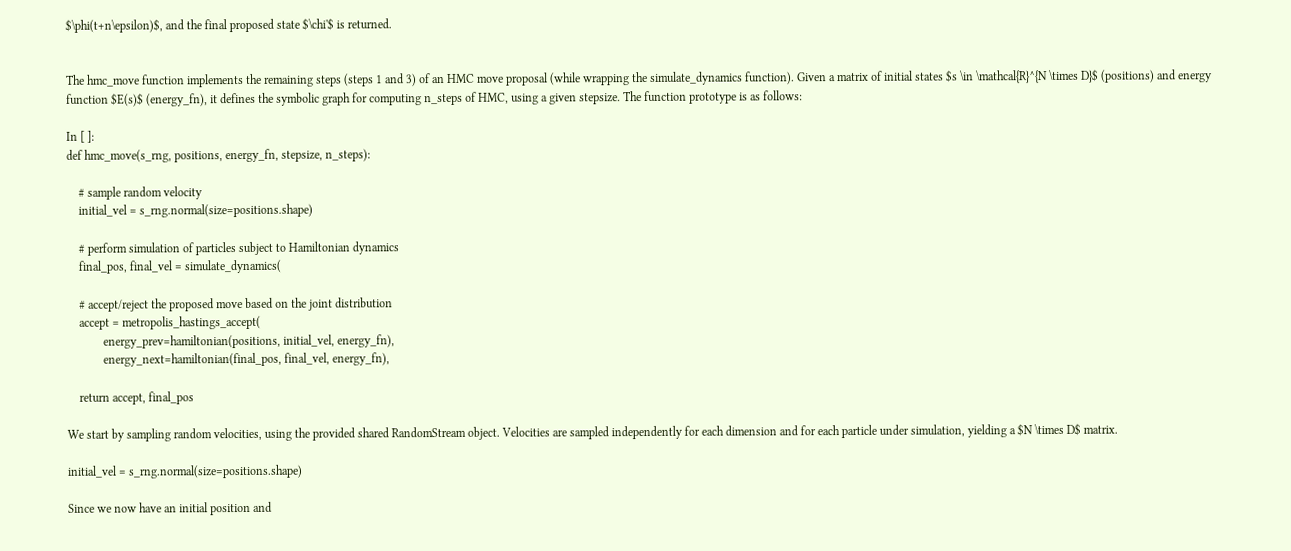$\phi(t+n\epsilon)$, and the final proposed state $\chi'$ is returned.


The hmc_move function implements the remaining steps (steps 1 and 3) of an HMC move proposal (while wrapping the simulate_dynamics function). Given a matrix of initial states $s \in \mathcal{R}^{N \times D}$ (positions) and energy function $E(s)$ (energy_fn), it defines the symbolic graph for computing n_steps of HMC, using a given stepsize. The function prototype is as follows:

In [ ]:
def hmc_move(s_rng, positions, energy_fn, stepsize, n_steps):

    # sample random velocity
    initial_vel = s_rng.normal(size=positions.shape)

    # perform simulation of particles subject to Hamiltonian dynamics
    final_pos, final_vel = simulate_dynamics(

    # accept/reject the proposed move based on the joint distribution
    accept = metropolis_hastings_accept(
            energy_prev=hamiltonian(positions, initial_vel, energy_fn),
            energy_next=hamiltonian(final_pos, final_vel, energy_fn),

    return accept, final_pos

We start by sampling random velocities, using the provided shared RandomStream object. Velocities are sampled independently for each dimension and for each particle under simulation, yielding a $N \times D$ matrix.

initial_vel = s_rng.normal(size=positions.shape)

Since we now have an initial position and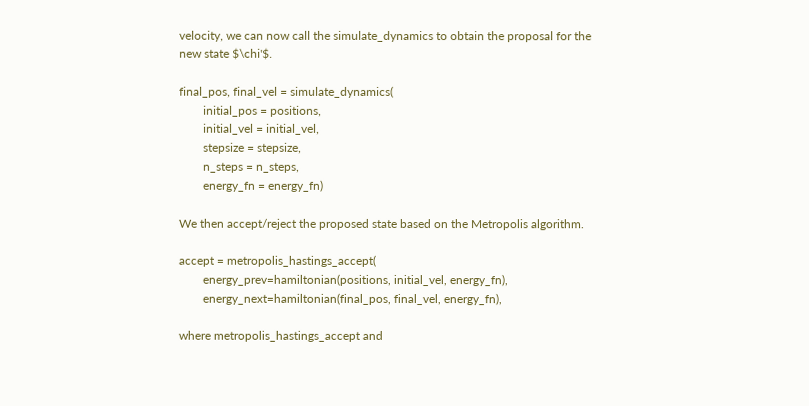velocity, we can now call the simulate_dynamics to obtain the proposal for the new state $\chi'$.

final_pos, final_vel = simulate_dynamics(
        initial_pos = positions,
        initial_vel = initial_vel,
        stepsize = stepsize,
        n_steps = n_steps,
        energy_fn = energy_fn)

We then accept/reject the proposed state based on the Metropolis algorithm.

accept = metropolis_hastings_accept(
        energy_prev=hamiltonian(positions, initial_vel, energy_fn),
        energy_next=hamiltonian(final_pos, final_vel, energy_fn),

where metropolis_hastings_accept and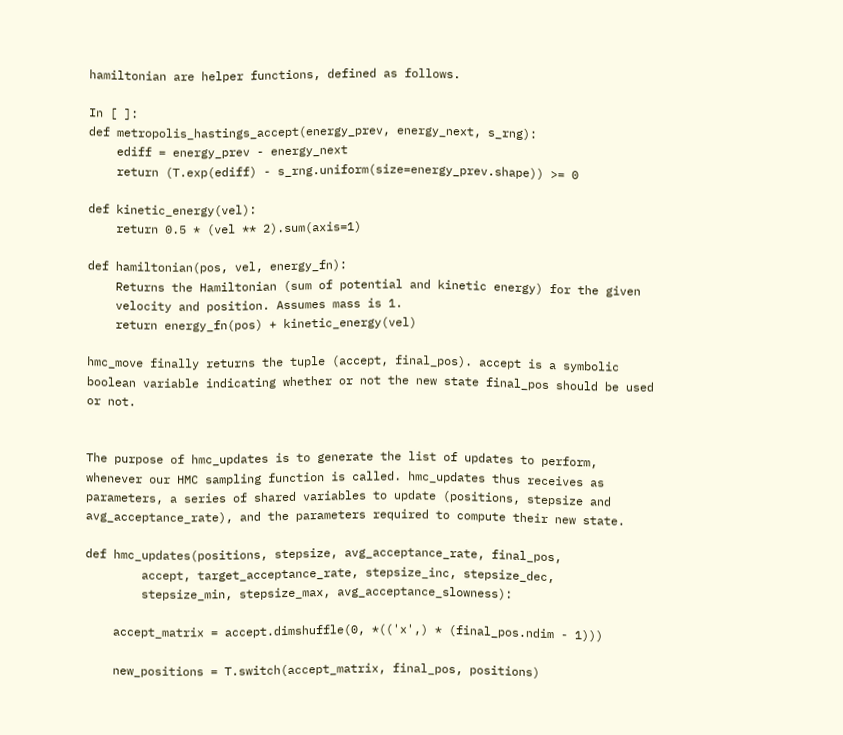hamiltonian are helper functions, defined as follows.

In [ ]:
def metropolis_hastings_accept(energy_prev, energy_next, s_rng):
    ediff = energy_prev - energy_next
    return (T.exp(ediff) - s_rng.uniform(size=energy_prev.shape)) >= 0

def kinetic_energy(vel):
    return 0.5 * (vel ** 2).sum(axis=1)

def hamiltonian(pos, vel, energy_fn):
    Returns the Hamiltonian (sum of potential and kinetic energy) for the given
    velocity and position. Assumes mass is 1.
    return energy_fn(pos) + kinetic_energy(vel)

hmc_move finally returns the tuple (accept, final_pos). accept is a symbolic boolean variable indicating whether or not the new state final_pos should be used or not.


The purpose of hmc_updates is to generate the list of updates to perform, whenever our HMC sampling function is called. hmc_updates thus receives as parameters, a series of shared variables to update (positions, stepsize and avg_acceptance_rate), and the parameters required to compute their new state.

def hmc_updates(positions, stepsize, avg_acceptance_rate, final_pos,
        accept, target_acceptance_rate, stepsize_inc, stepsize_dec,
        stepsize_min, stepsize_max, avg_acceptance_slowness):

    accept_matrix = accept.dimshuffle(0, *(('x',) * (final_pos.ndim - 1)))

    new_positions = T.switch(accept_matrix, final_pos, positions)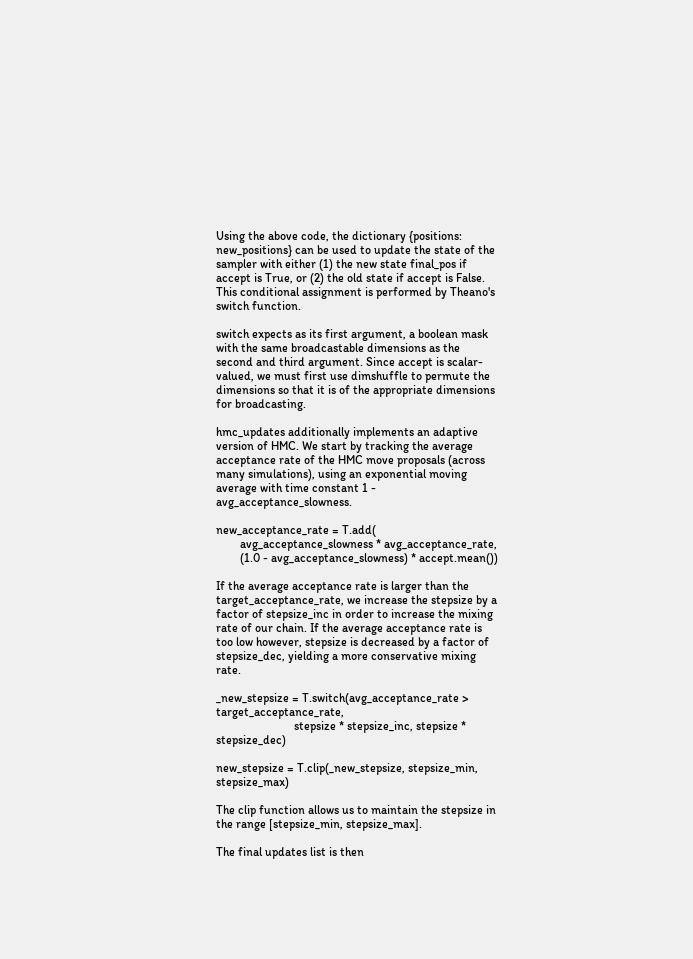Using the above code, the dictionary {positions: new_positions} can be used to update the state of the sampler with either (1) the new state final_pos if accept is True, or (2) the old state if accept is False. This conditional assignment is performed by Theano's switch function.

switch expects as its first argument, a boolean mask with the same broadcastable dimensions as the second and third argument. Since accept is scalar-valued, we must first use dimshuffle to permute the dimensions so that it is of the appropriate dimensions for broadcasting.

hmc_updates additionally implements an adaptive version of HMC. We start by tracking the average acceptance rate of the HMC move proposals (across many simulations), using an exponential moving average with time constant 1 - avg_acceptance_slowness.

new_acceptance_rate = T.add(
        avg_acceptance_slowness * avg_acceptance_rate,
        (1.0 - avg_acceptance_slowness) * accept.mean())

If the average acceptance rate is larger than the target_acceptance_rate, we increase the stepsize by a factor of stepsize_inc in order to increase the mixing rate of our chain. If the average acceptance rate is too low however, stepsize is decreased by a factor of stepsize_dec, yielding a more conservative mixing rate.

_new_stepsize = T.switch(avg_acceptance_rate > target_acceptance_rate,
                          stepsize * stepsize_inc, stepsize * stepsize_dec)

new_stepsize = T.clip(_new_stepsize, stepsize_min, stepsize_max)

The clip function allows us to maintain the stepsize in the range [stepsize_min, stepsize_max].

The final updates list is then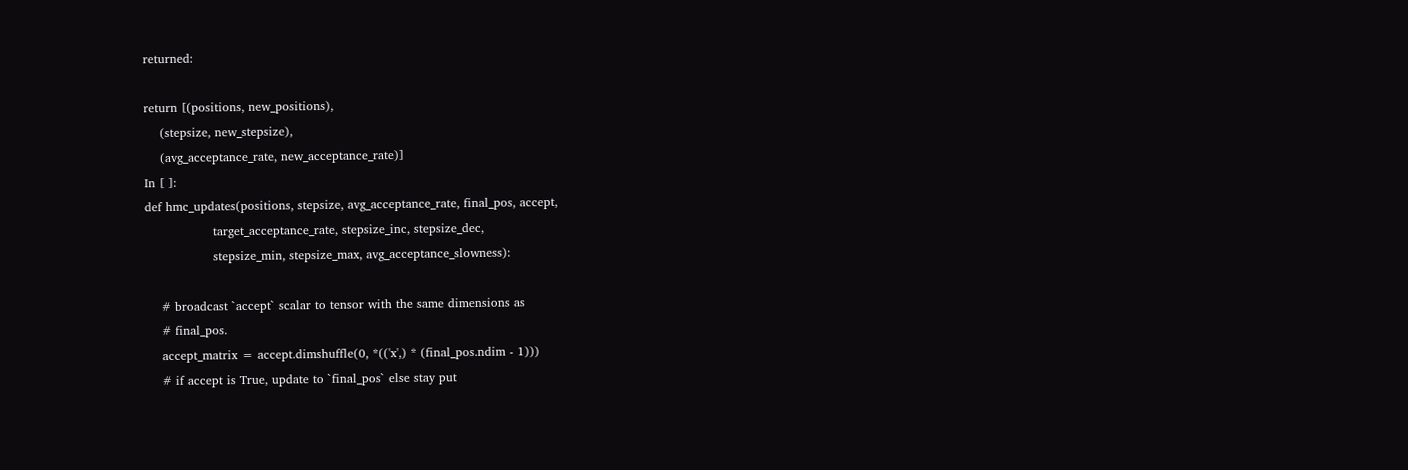returned:

return [(positions, new_positions),
    (stepsize, new_stepsize),
    (avg_acceptance_rate, new_acceptance_rate)]
In [ ]:
def hmc_updates(positions, stepsize, avg_acceptance_rate, final_pos, accept,
                 target_acceptance_rate, stepsize_inc, stepsize_dec,
                 stepsize_min, stepsize_max, avg_acceptance_slowness):

    # broadcast `accept` scalar to tensor with the same dimensions as
    # final_pos.
    accept_matrix = accept.dimshuffle(0, *(('x',) * (final_pos.ndim - 1)))
    # if accept is True, update to `final_pos` else stay put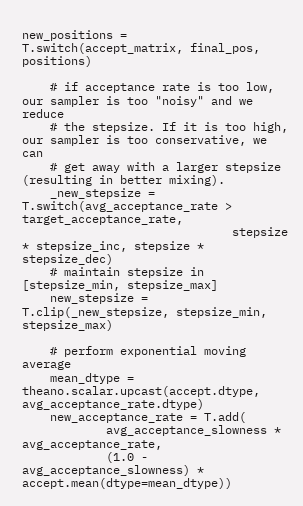new_positions = T.switch(accept_matrix, final_pos, positions)

    # if acceptance rate is too low, our sampler is too "noisy" and we reduce
    # the stepsize. If it is too high, our sampler is too conservative, we can
    # get away with a larger stepsize (resulting in better mixing).
    _new_stepsize = T.switch(avg_acceptance_rate > target_acceptance_rate,
                              stepsize * stepsize_inc, stepsize * stepsize_dec)
    # maintain stepsize in [stepsize_min, stepsize_max]
    new_stepsize = T.clip(_new_stepsize, stepsize_min, stepsize_max)

    # perform exponential moving average
    mean_dtype = theano.scalar.upcast(accept.dtype, avg_acceptance_rate.dtype)
    new_acceptance_rate = T.add(
            avg_acceptance_slowness * avg_acceptance_rate,
            (1.0 - avg_acceptance_slowness) * accept.mean(dtype=mean_dtype))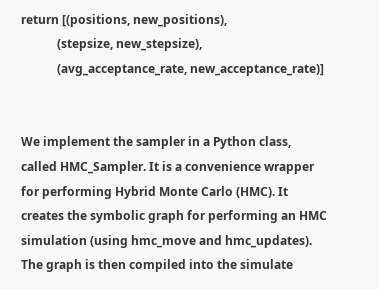return [(positions, new_positions),
            (stepsize, new_stepsize),
            (avg_acceptance_rate, new_acceptance_rate)]


We implement the sampler in a Python class, called HMC_Sampler. It is a convenience wrapper for performing Hybrid Monte Carlo (HMC). It creates the symbolic graph for performing an HMC simulation (using hmc_move and hmc_updates). The graph is then compiled into the simulate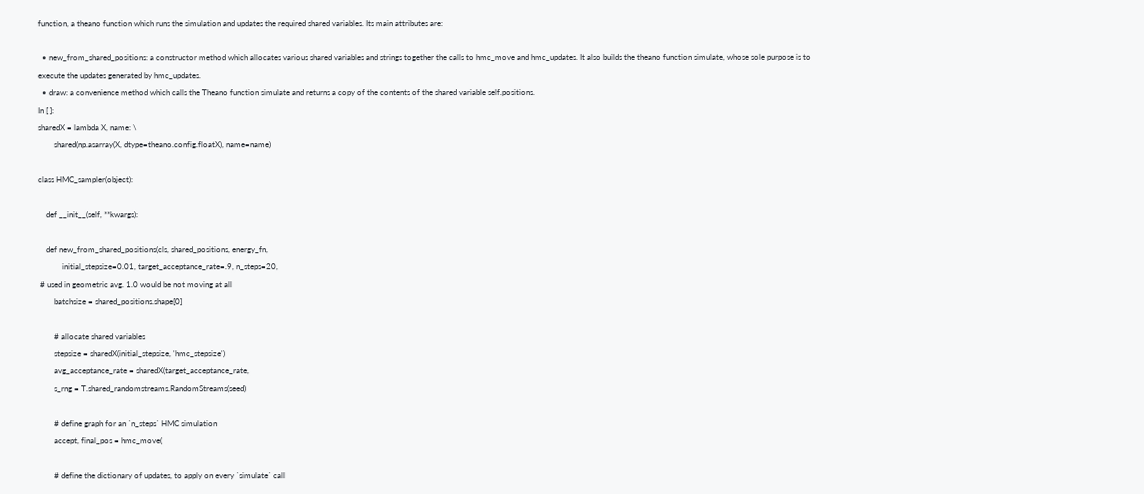function, a theano function which runs the simulation and updates the required shared variables. Its main attributes are:

  • new_from_shared_positions: a constructor method which allocates various shared variables and strings together the calls to hmc_move and hmc_updates. It also builds the theano function simulate, whose sole purpose is to execute the updates generated by hmc_updates.
  • draw: a convenience method which calls the Theano function simulate and returns a copy of the contents of the shared variable self.positions.
In [ ]:
sharedX = lambda X, name: \
        shared(np.asarray(X, dtype=theano.config.floatX), name=name)

class HMC_sampler(object):

    def __init__(self, **kwargs):

    def new_from_shared_positions(cls, shared_positions, energy_fn,
            initial_stepsize=0.01, target_acceptance_rate=.9, n_steps=20,
 # used in geometric avg. 1.0 would be not moving at all
        batchsize = shared_positions.shape[0]

        # allocate shared variables
        stepsize = sharedX(initial_stepsize, 'hmc_stepsize')
        avg_acceptance_rate = sharedX(target_acceptance_rate,
        s_rng = T.shared_randomstreams.RandomStreams(seed)

        # define graph for an `n_steps` HMC simulation
        accept, final_pos = hmc_move(

        # define the dictionary of updates, to apply on every `simulate` call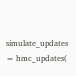simulate_updates = hmc_updates(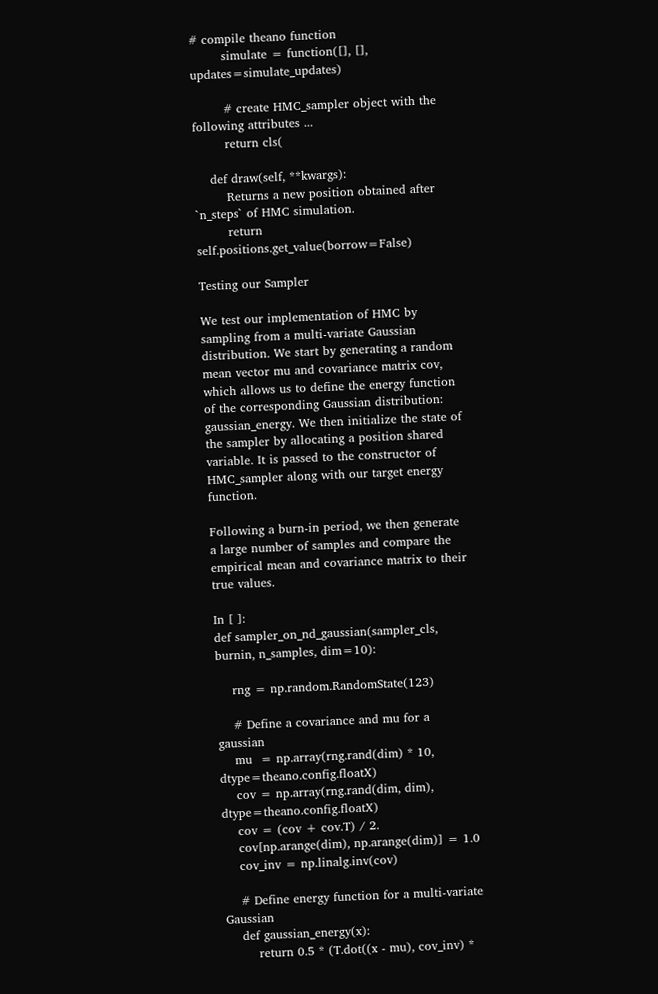# compile theano function
        simulate = function([], [], updates=simulate_updates)

        # create HMC_sampler object with the following attributes ...
        return cls(

    def draw(self, **kwargs):
        Returns a new position obtained after `n_steps` of HMC simulation.
        return self.positions.get_value(borrow=False)

Testing our Sampler

We test our implementation of HMC by sampling from a multi-variate Gaussian distribution. We start by generating a random mean vector mu and covariance matrix cov, which allows us to define the energy function of the corresponding Gaussian distribution: gaussian_energy. We then initialize the state of the sampler by allocating a position shared variable. It is passed to the constructor of HMC_sampler along with our target energy function.

Following a burn-in period, we then generate a large number of samples and compare the empirical mean and covariance matrix to their true values.

In [ ]:
def sampler_on_nd_gaussian(sampler_cls, burnin, n_samples, dim=10):

    rng = np.random.RandomState(123)

    # Define a covariance and mu for a gaussian
    mu  = np.array(rng.rand(dim) * 10, dtype=theano.config.floatX)
    cov = np.array(rng.rand(dim, dim), dtype=theano.config.floatX)
    cov = (cov + cov.T) / 2.
    cov[np.arange(dim), np.arange(dim)] = 1.0
    cov_inv = np.linalg.inv(cov)

    # Define energy function for a multi-variate Gaussian
    def gaussian_energy(x):
        return 0.5 * (T.dot((x - mu), cov_inv) *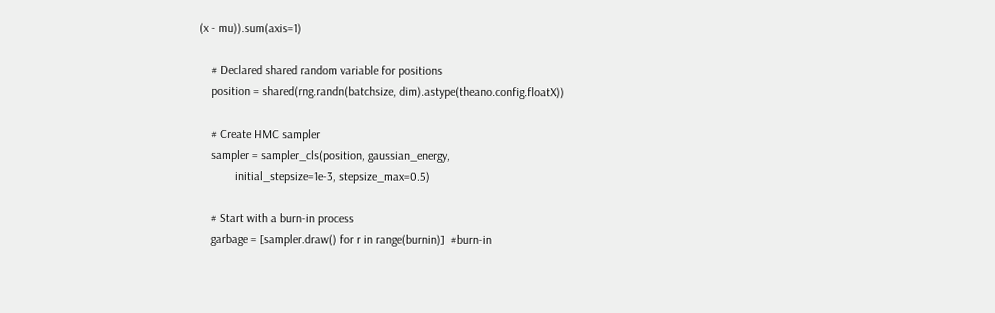(x - mu)).sum(axis=1)

    # Declared shared random variable for positions
    position = shared(rng.randn(batchsize, dim).astype(theano.config.floatX))

    # Create HMC sampler
    sampler = sampler_cls(position, gaussian_energy,
            initial_stepsize=1e-3, stepsize_max=0.5)

    # Start with a burn-in process
    garbage = [sampler.draw() for r in range(burnin)]  #burn-in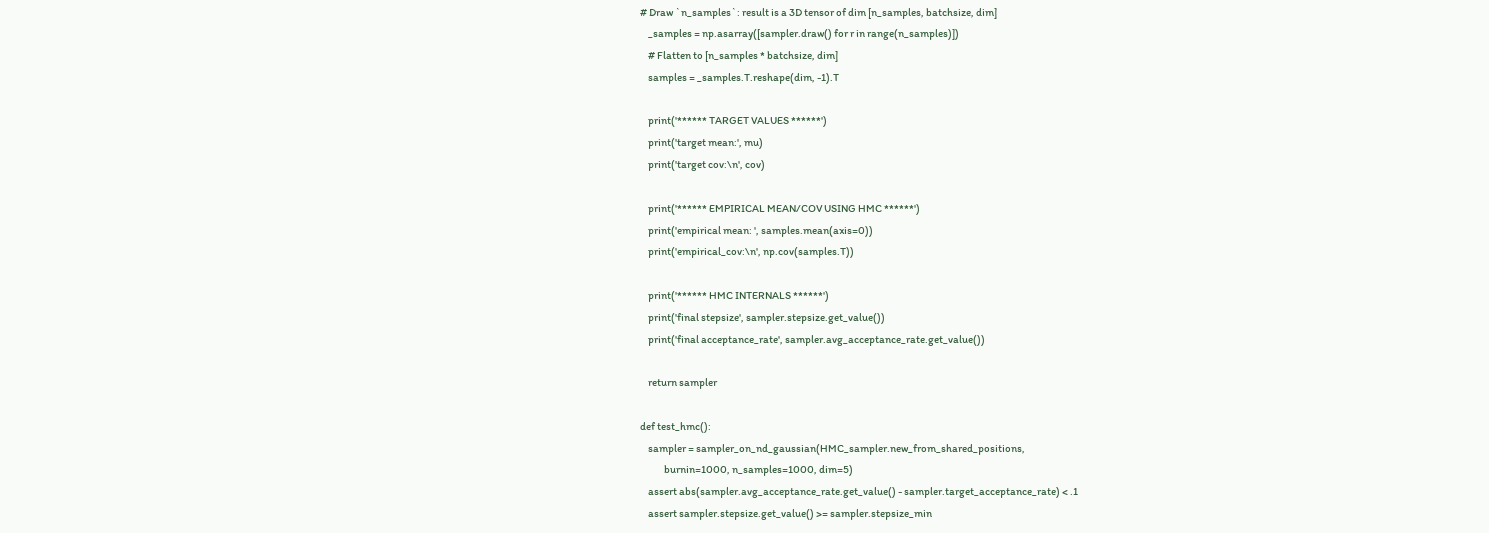# Draw `n_samples`: result is a 3D tensor of dim [n_samples, batchsize, dim]
    _samples = np.asarray([sampler.draw() for r in range(n_samples)])
    # Flatten to [n_samples * batchsize, dim]
    samples = _samples.T.reshape(dim, -1).T

    print('****** TARGET VALUES ******')
    print('target mean:', mu)
    print('target cov:\n', cov)

    print('****** EMPIRICAL MEAN/COV USING HMC ******')
    print('empirical mean: ', samples.mean(axis=0))
    print('empirical_cov:\n', np.cov(samples.T))

    print('****** HMC INTERNALS ******')
    print('final stepsize', sampler.stepsize.get_value())
    print('final acceptance_rate', sampler.avg_acceptance_rate.get_value())

    return sampler

def test_hmc():
    sampler = sampler_on_nd_gaussian(HMC_sampler.new_from_shared_positions,
            burnin=1000, n_samples=1000, dim=5)
    assert abs(sampler.avg_acceptance_rate.get_value() - sampler.target_acceptance_rate) < .1
    assert sampler.stepsize.get_value() >= sampler.stepsize_min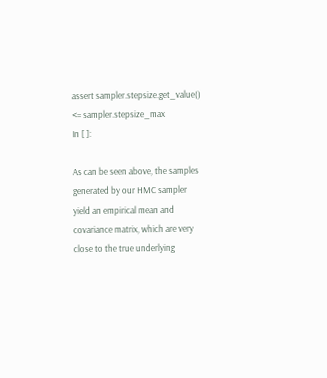assert sampler.stepsize.get_value() <= sampler.stepsize_max
In [ ]:

As can be seen above, the samples generated by our HMC sampler yield an empirical mean and covariance matrix, which are very close to the true underlying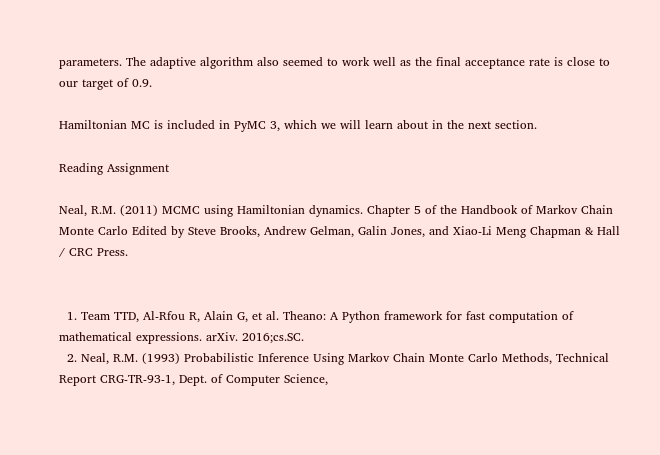parameters. The adaptive algorithm also seemed to work well as the final acceptance rate is close to our target of 0.9.

Hamiltonian MC is included in PyMC 3, which we will learn about in the next section.

Reading Assignment

Neal, R.M. (2011) MCMC using Hamiltonian dynamics. Chapter 5 of the Handbook of Markov Chain Monte Carlo Edited by Steve Brooks, Andrew Gelman, Galin Jones, and Xiao-Li Meng Chapman & Hall / CRC Press.


  1. Team TTD, Al-Rfou R, Alain G, et al. Theano: A Python framework for fast computation of mathematical expressions. arXiv. 2016;cs.SC.
  2. Neal, R.M. (1993) Probabilistic Inference Using Markov Chain Monte Carlo Methods, Technical Report CRG-TR-93-1, Dept. of Computer Science,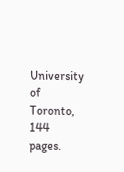University of Toronto, 144 pages.